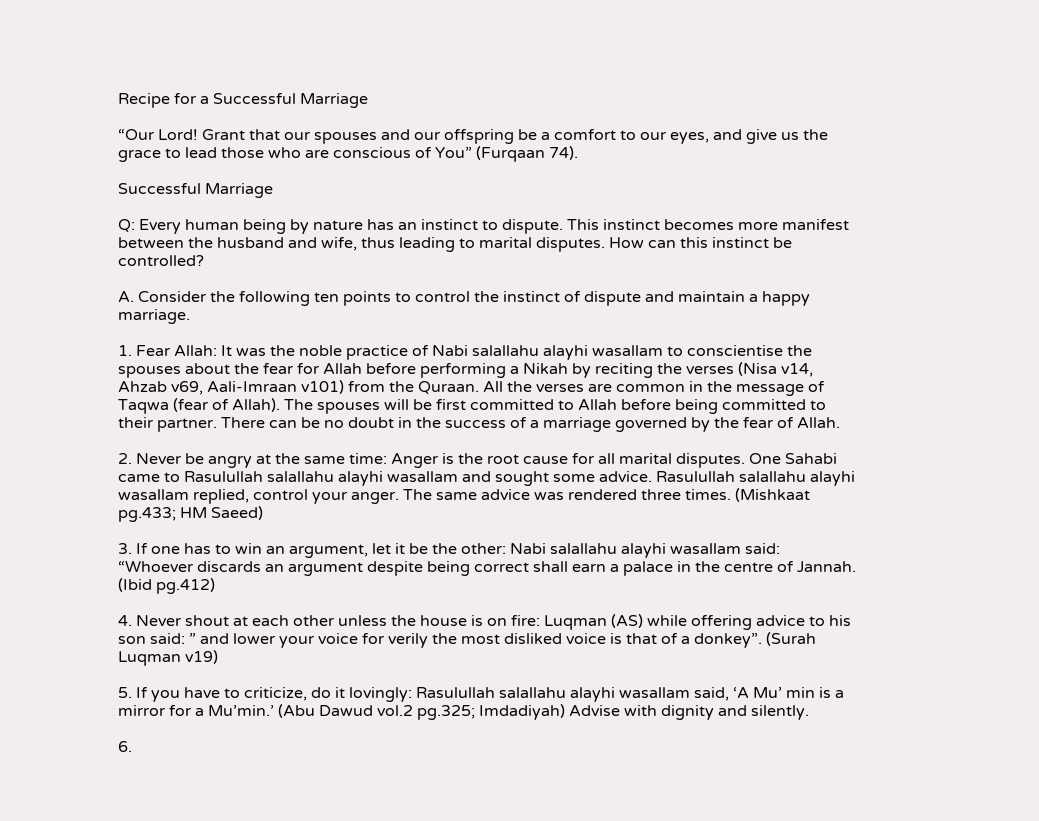Recipe for a Successful Marriage

“Our Lord! Grant that our spouses and our offspring be a comfort to our eyes, and give us the grace to lead those who are conscious of You” (Furqaan 74).

Successful Marriage

Q: Every human being by nature has an instinct to dispute. This instinct becomes more manifest between the husband and wife, thus leading to marital disputes. How can this instinct be controlled?

A. Consider the following ten points to control the instinct of dispute and maintain a happy marriage.

1. Fear Allah: It was the noble practice of Nabi salallahu alayhi wasallam to conscientise the spouses about the fear for Allah before performing a Nikah by reciting the verses (Nisa v14, Ahzab v69, Aali-Imraan v101) from the Quraan. All the verses are common in the message of Taqwa (fear of Allah). The spouses will be first committed to Allah before being committed to their partner. There can be no doubt in the success of a marriage governed by the fear of Allah.

2. Never be angry at the same time: Anger is the root cause for all marital disputes. One Sahabi came to Rasulullah salallahu alayhi wasallam and sought some advice. Rasulullah salallahu alayhi wasallam replied, control your anger. The same advice was rendered three times. (Mishkaat pg.433; HM Saeed)

3. If one has to win an argument, let it be the other: Nabi salallahu alayhi wasallam said: “Whoever discards an argument despite being correct shall earn a palace in the centre of Jannah. (Ibid pg.412)

4. Never shout at each other unless the house is on fire: Luqman (AS) while offering advice to his son said: ” and lower your voice for verily the most disliked voice is that of a donkey”. (Surah Luqman v19)

5. If you have to criticize, do it lovingly: Rasulullah salallahu alayhi wasallam said, ‘A Mu’ min is a mirror for a Mu’min.’ (Abu Dawud vol.2 pg.325; Imdadiyah) Advise with dignity and silently.

6.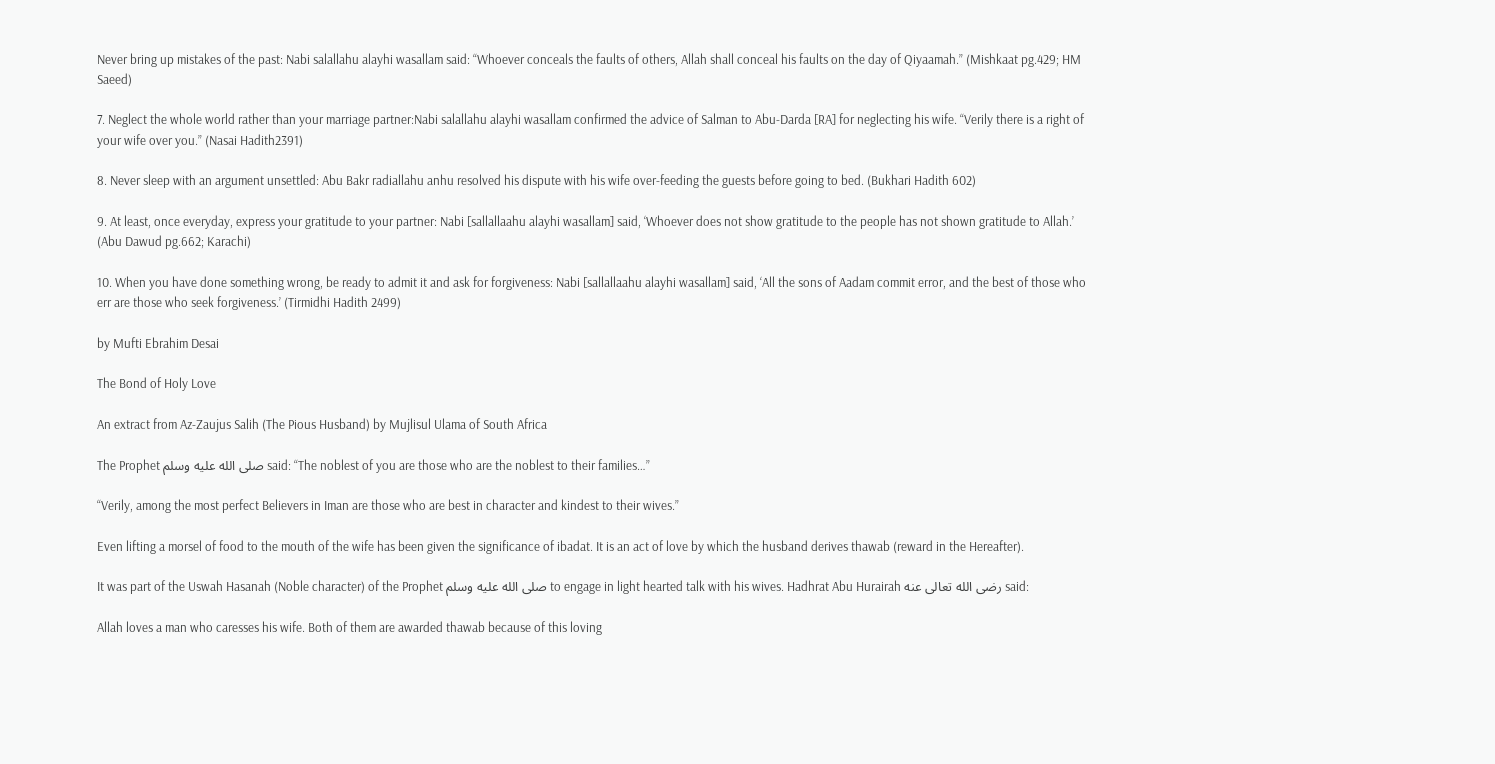Never bring up mistakes of the past: Nabi salallahu alayhi wasallam said: “Whoever conceals the faults of others, Allah shall conceal his faults on the day of Qiyaamah.” (Mishkaat pg.429; HM Saeed)

7. Neglect the whole world rather than your marriage partner:Nabi salallahu alayhi wasallam confirmed the advice of Salman to Abu-Darda [RA] for neglecting his wife. “Verily there is a right of your wife over you.” (Nasai Hadith2391)

8. Never sleep with an argument unsettled: Abu Bakr radiallahu anhu resolved his dispute with his wife over-feeding the guests before going to bed. (Bukhari Hadith 602)

9. At least, once everyday, express your gratitude to your partner: Nabi [sallallaahu alayhi wasallam] said, ‘Whoever does not show gratitude to the people has not shown gratitude to Allah.’ (Abu Dawud pg.662; Karachi)

10. When you have done something wrong, be ready to admit it and ask for forgiveness: Nabi [sallallaahu alayhi wasallam] said, ‘All the sons of Aadam commit error, and the best of those who err are those who seek forgiveness.’ (Tirmidhi Hadith 2499)

by Mufti Ebrahim Desai

The Bond of Holy Love

An extract from Az-Zaujus Salih (The Pious Husband) by Mujlisul Ulama of South Africa

The Prophet صلى الله عليه وسلم said: “The noblest of you are those who are the noblest to their families…”

“Verily, among the most perfect Believers in Iman are those who are best in character and kindest to their wives.”

Even lifting a morsel of food to the mouth of the wife has been given the significance of ibadat. It is an act of love by which the husband derives thawab (reward in the Hereafter).

It was part of the Uswah Hasanah (Noble character) of the Prophet صلى الله عليه وسلم to engage in light hearted talk with his wives. Hadhrat Abu Hurairah رضى الله تعالى عنه said:

Allah loves a man who caresses his wife. Both of them are awarded thawab because of this loving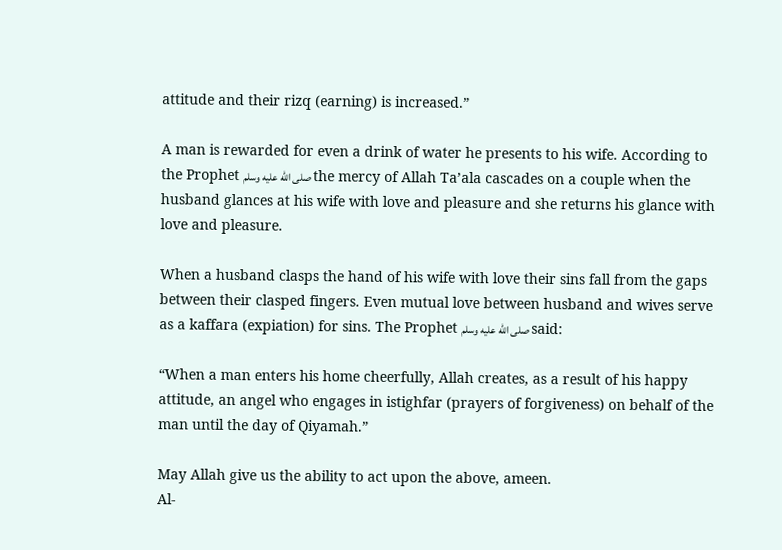attitude and their rizq (earning) is increased.”

A man is rewarded for even a drink of water he presents to his wife. According to the Prophet صلى الله عليه وسلم the mercy of Allah Ta’ala cascades on a couple when the husband glances at his wife with love and pleasure and she returns his glance with love and pleasure.

When a husband clasps the hand of his wife with love their sins fall from the gaps between their clasped fingers. Even mutual love between husband and wives serve as a kaffara (expiation) for sins. The Prophet صلى الله عليه وسلم said:

“When a man enters his home cheerfully, Allah creates, as a result of his happy attitude, an angel who engages in istighfar (prayers of forgiveness) on behalf of the man until the day of Qiyamah.”

May Allah give us the ability to act upon the above, ameen.
Al-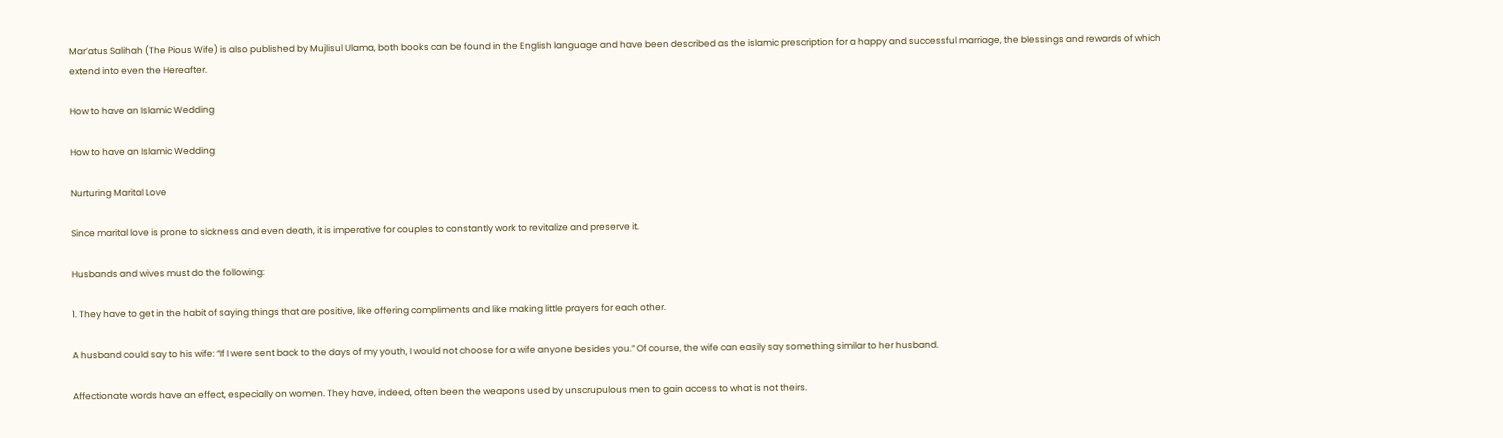Mar’atus Salihah (The Pious Wife) is also published by Mujlisul Ulama, both books can be found in the English language and have been described as the islamic prescription for a happy and successful marriage, the blessings and rewards of which extend into even the Hereafter.

How to have an Islamic Wedding

How to have an Islamic Wedding

Nurturing Marital Love

Since marital love is prone to sickness and even death, it is imperative for couples to constantly work to revitalize and preserve it.

Husbands and wives must do the following:

1. They have to get in the habit of saying things that are positive, like offering compliments and like making little prayers for each other.

A husband could say to his wife: “If I were sent back to the days of my youth, I would not choose for a wife anyone besides you.” Of course, the wife can easily say something similar to her husband.

Affectionate words have an effect, especially on women. They have, indeed, often been the weapons used by unscrupulous men to gain access to what is not theirs.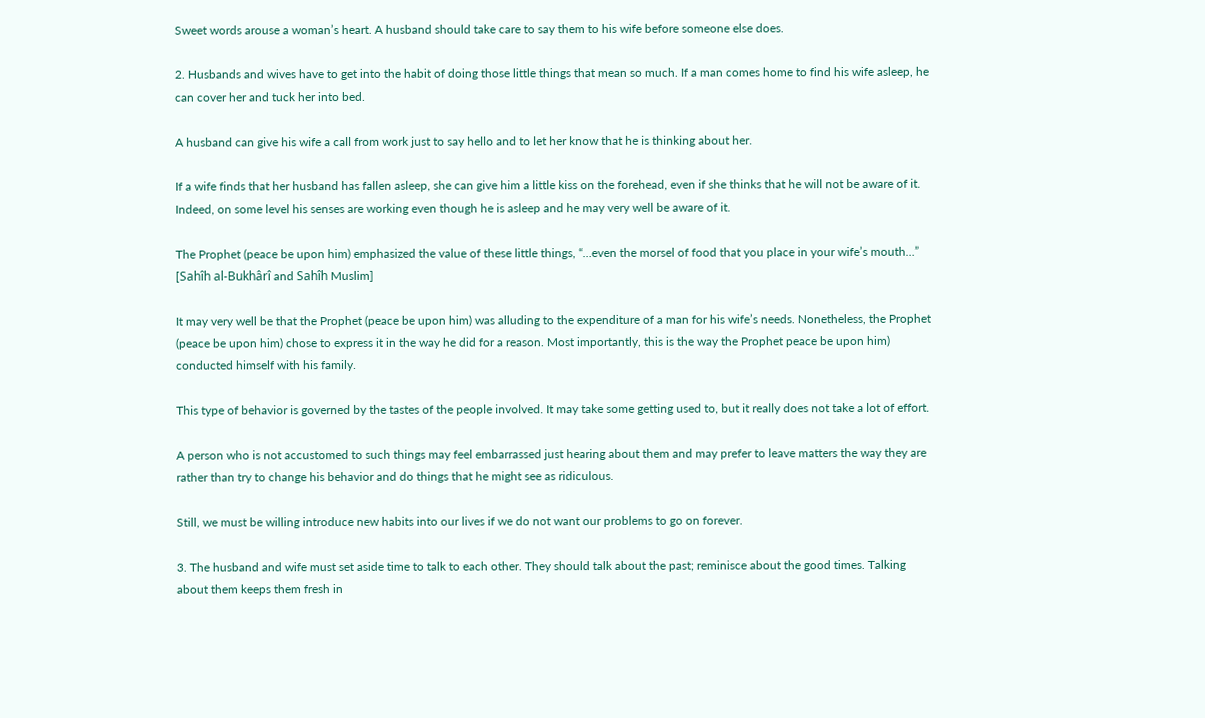Sweet words arouse a woman’s heart. A husband should take care to say them to his wife before someone else does.

2. Husbands and wives have to get into the habit of doing those little things that mean so much. If a man comes home to find his wife asleep, he can cover her and tuck her into bed.

A husband can give his wife a call from work just to say hello and to let her know that he is thinking about her.

If a wife finds that her husband has fallen asleep, she can give him a little kiss on the forehead, even if she thinks that he will not be aware of it. Indeed, on some level his senses are working even though he is asleep and he may very well be aware of it.

The Prophet (peace be upon him) emphasized the value of these little things, “…even the morsel of food that you place in your wife’s mouth…” [Sahîh al-Bukhârî and Sahîh Muslim]

It may very well be that the Prophet (peace be upon him) was alluding to the expenditure of a man for his wife’s needs. Nonetheless, the Prophet (peace be upon him) chose to express it in the way he did for a reason. Most importantly, this is the way the Prophet peace be upon him) conducted himself with his family.

This type of behavior is governed by the tastes of the people involved. It may take some getting used to, but it really does not take a lot of effort.

A person who is not accustomed to such things may feel embarrassed just hearing about them and may prefer to leave matters the way they are rather than try to change his behavior and do things that he might see as ridiculous.

Still, we must be willing introduce new habits into our lives if we do not want our problems to go on forever.

3. The husband and wife must set aside time to talk to each other. They should talk about the past; reminisce about the good times. Talking about them keeps them fresh in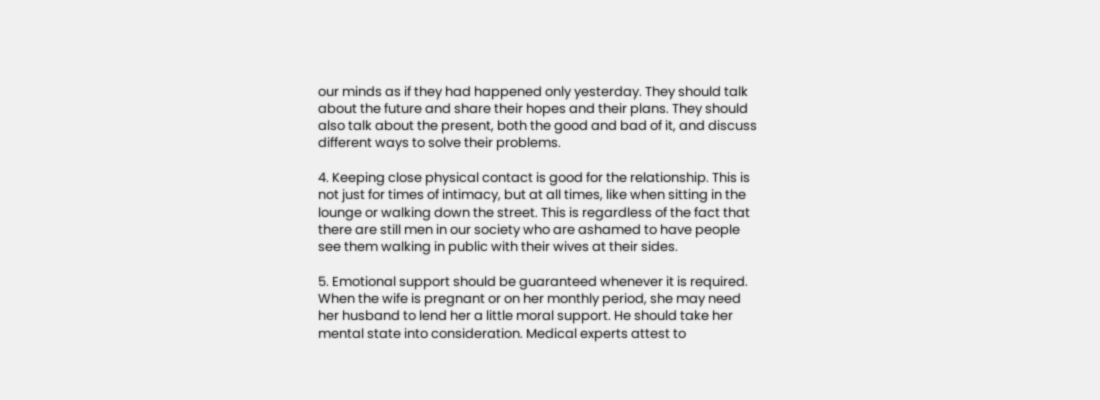our minds as if they had happened only yesterday. They should talk about the future and share their hopes and their plans. They should also talk about the present, both the good and bad of it, and discuss different ways to solve their problems.

4. Keeping close physical contact is good for the relationship. This is not just for times of intimacy, but at all times, like when sitting in the lounge or walking down the street. This is regardless of the fact that there are still men in our society who are ashamed to have people see them walking in public with their wives at their sides.

5. Emotional support should be guaranteed whenever it is required. When the wife is pregnant or on her monthly period, she may need her husband to lend her a little moral support. He should take her mental state into consideration. Medical experts attest to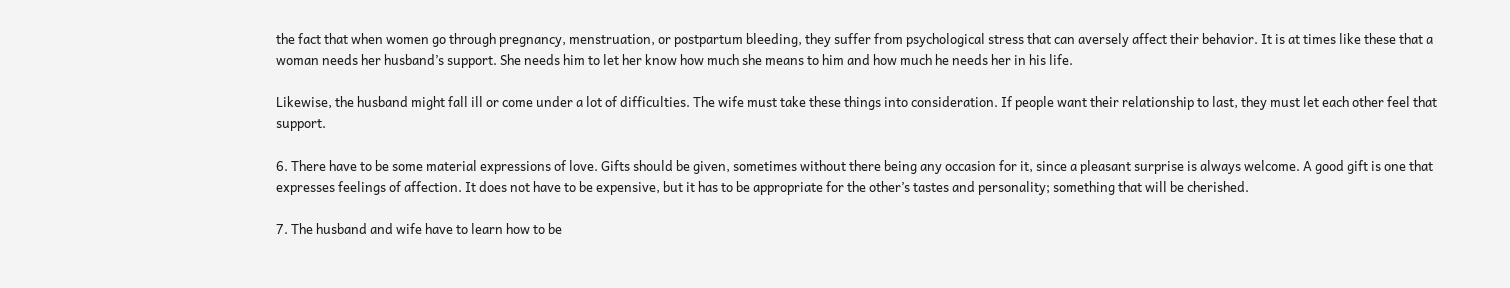the fact that when women go through pregnancy, menstruation, or postpartum bleeding, they suffer from psychological stress that can aversely affect their behavior. It is at times like these that a woman needs her husband’s support. She needs him to let her know how much she means to him and how much he needs her in his life.

Likewise, the husband might fall ill or come under a lot of difficulties. The wife must take these things into consideration. If people want their relationship to last, they must let each other feel that support.

6. There have to be some material expressions of love. Gifts should be given, sometimes without there being any occasion for it, since a pleasant surprise is always welcome. A good gift is one that expresses feelings of affection. It does not have to be expensive, but it has to be appropriate for the other’s tastes and personality; something that will be cherished.

7. The husband and wife have to learn how to be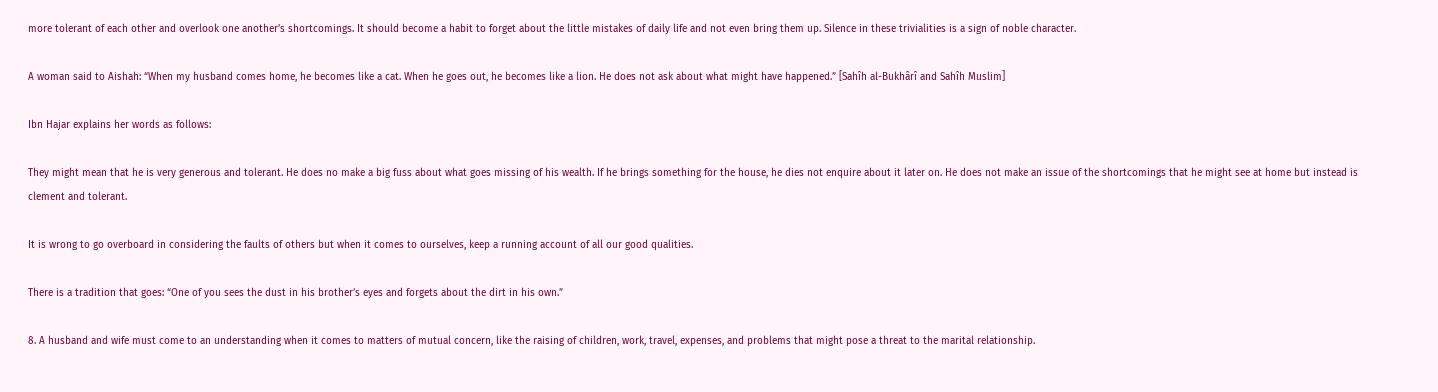more tolerant of each other and overlook one another’s shortcomings. It should become a habit to forget about the little mistakes of daily life and not even bring them up. Silence in these trivialities is a sign of noble character.

A woman said to Aishah: “When my husband comes home, he becomes like a cat. When he goes out, he becomes like a lion. He does not ask about what might have happened.” [Sahîh al-Bukhârî and Sahîh Muslim]

Ibn Hajar explains her words as follows:

They might mean that he is very generous and tolerant. He does no make a big fuss about what goes missing of his wealth. If he brings something for the house, he dies not enquire about it later on. He does not make an issue of the shortcomings that he might see at home but instead is clement and tolerant.

It is wrong to go overboard in considering the faults of others but when it comes to ourselves, keep a running account of all our good qualities.

There is a tradition that goes: “One of you sees the dust in his brother’s eyes and forgets about the dirt in his own.”

8. A husband and wife must come to an understanding when it comes to matters of mutual concern, like the raising of children, work, travel, expenses, and problems that might pose a threat to the marital relationship.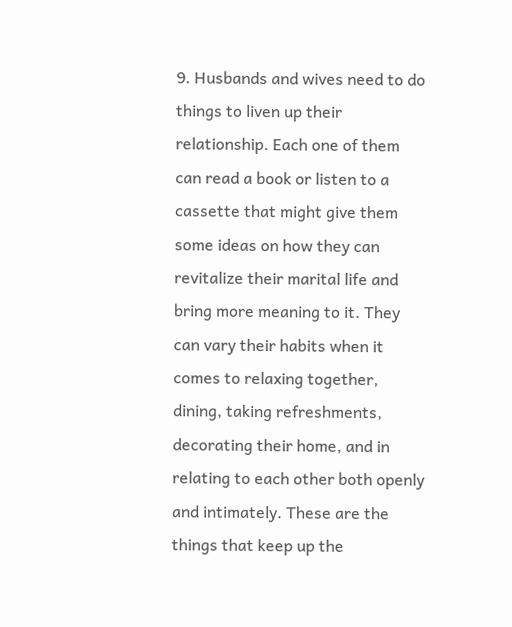9. Husbands and wives need to do things to liven up their relationship. Each one of them can read a book or listen to a cassette that might give them some ideas on how they can revitalize their marital life and bring more meaning to it. They can vary their habits when it comes to relaxing together, dining, taking refreshments, decorating their home, and in relating to each other both openly and intimately. These are the things that keep up the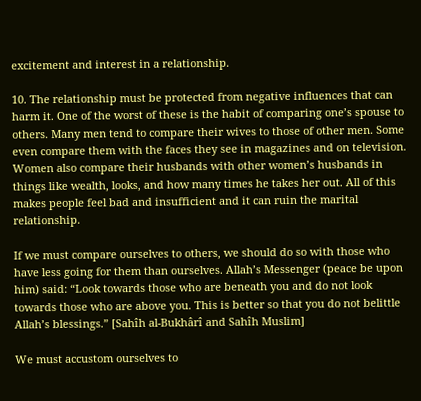excitement and interest in a relationship.

10. The relationship must be protected from negative influences that can harm it. One of the worst of these is the habit of comparing one’s spouse to others. Many men tend to compare their wives to those of other men. Some even compare them with the faces they see in magazines and on television. Women also compare their husbands with other women’s husbands in things like wealth, looks, and how many times he takes her out. All of this makes people feel bad and insufficient and it can ruin the marital relationship.

If we must compare ourselves to others, we should do so with those who have less going for them than ourselves. Allah’s Messenger (peace be upon him) said: “Look towards those who are beneath you and do not look towards those who are above you. This is better so that you do not belittle Allah’s blessings.” [Sahîh al-Bukhârî and Sahîh Muslim]

We must accustom ourselves to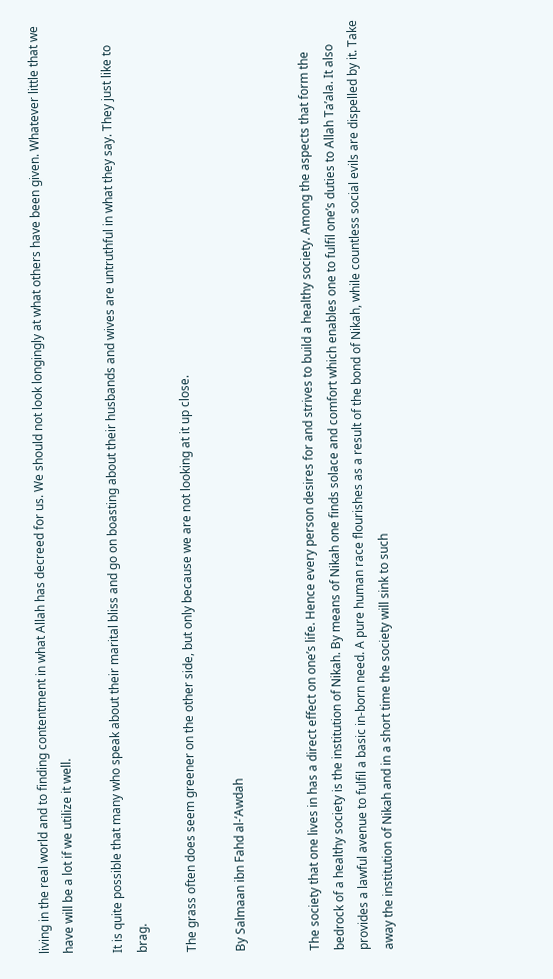living in the real world and to finding contentment in what Allah has decreed for us. We should not look longingly at what others have been given. Whatever little that we have will be a lot if we utilize it well.

It is quite possible that many who speak about their marital bliss and go on boasting about their husbands and wives are untruthful in what they say. They just like to brag.

The grass often does seem greener on the other side, but only because we are not looking at it up close.

By Salmaan ibn Fahd al-‘Awdah


The society that one lives in has a direct effect on one’s life. Hence every person desires for and strives to build a healthy society. Among the aspects that form the bedrock of a healthy society is the institution of Nikah. By means of Nikah one finds solace and comfort which enables one to fulfil one’s duties to Allah Ta’ala. It also provides a lawful avenue to fulfil a basic in-born need. A pure human race flourishes as a result of the bond of Nikah, while countless social evils are dispelled by it. Take away the institution of Nikah and in a short time the society will sink to such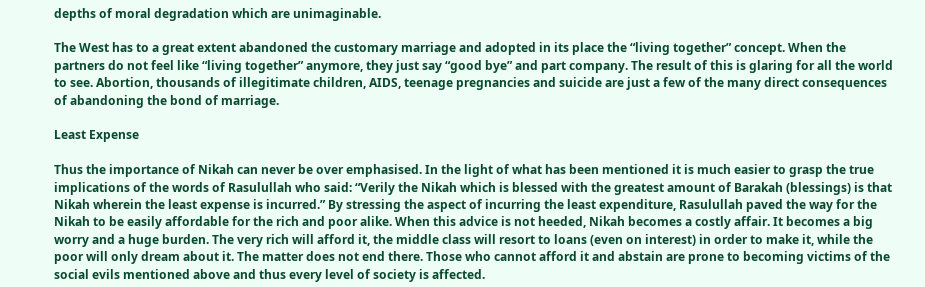depths of moral degradation which are unimaginable.

The West has to a great extent abandoned the customary marriage and adopted in its place the “living together” concept. When the partners do not feel like “living together” anymore, they just say “good bye” and part company. The result of this is glaring for all the world to see. Abortion, thousands of illegitimate children, AIDS, teenage pregnancies and suicide are just a few of the many direct consequences of abandoning the bond of marriage.

Least Expense

Thus the importance of Nikah can never be over emphasised. In the light of what has been mentioned it is much easier to grasp the true implications of the words of Rasulullah who said: “Verily the Nikah which is blessed with the greatest amount of Barakah (blessings) is that Nikah wherein the least expense is incurred.” By stressing the aspect of incurring the least expenditure, Rasulullah paved the way for the Nikah to be easily affordable for the rich and poor alike. When this advice is not heeded, Nikah becomes a costly affair. It becomes a big worry and a huge burden. The very rich will afford it, the middle class will resort to loans (even on interest) in order to make it, while the poor will only dream about it. The matter does not end there. Those who cannot afford it and abstain are prone to becoming victims of the social evils mentioned above and thus every level of society is affected.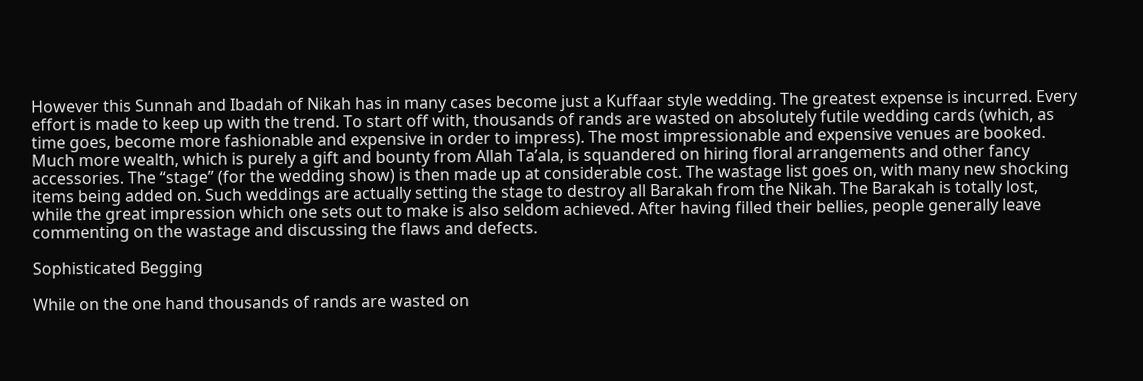However this Sunnah and Ibadah of Nikah has in many cases become just a Kuffaar style wedding. The greatest expense is incurred. Every effort is made to keep up with the trend. To start off with, thousands of rands are wasted on absolutely futile wedding cards (which, as time goes, become more fashionable and expensive in order to impress). The most impressionable and expensive venues are booked. Much more wealth, which is purely a gift and bounty from Allah Ta’ala, is squandered on hiring floral arrangements and other fancy accessories. The “stage” (for the wedding show) is then made up at considerable cost. The wastage list goes on, with many new shocking items being added on. Such weddings are actually setting the stage to destroy all Barakah from the Nikah. The Barakah is totally lost, while the great impression which one sets out to make is also seldom achieved. After having filled their bellies, people generally leave commenting on the wastage and discussing the flaws and defects.

Sophisticated Begging

While on the one hand thousands of rands are wasted on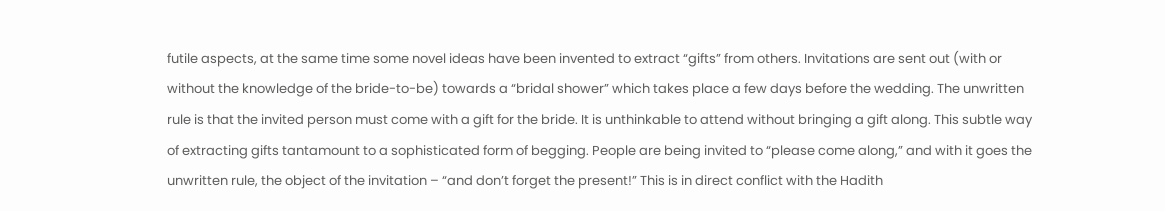futile aspects, at the same time some novel ideas have been invented to extract “gifts” from others. Invitations are sent out (with or without the knowledge of the bride-to-be) towards a “bridal shower” which takes place a few days before the wedding. The unwritten rule is that the invited person must come with a gift for the bride. It is unthinkable to attend without bringing a gift along. This subtle way of extracting gifts tantamount to a sophisticated form of begging. People are being invited to “please come along,” and with it goes the unwritten rule, the object of the invitation – “and don’t forget the present!” This is in direct conflict with the Hadith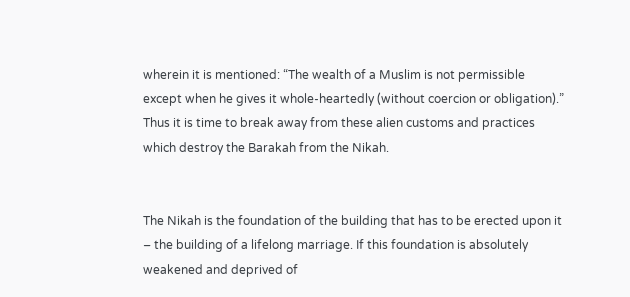wherein it is mentioned: “The wealth of a Muslim is not permissible except when he gives it whole-heartedly (without coercion or obligation).” Thus it is time to break away from these alien customs and practices which destroy the Barakah from the Nikah.


The Nikah is the foundation of the building that has to be erected upon it – the building of a lifelong marriage. If this foundation is absolutely weakened and deprived of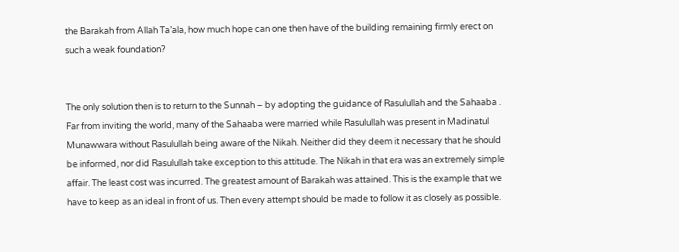the Barakah from Allah Ta’ala, how much hope can one then have of the building remaining firmly erect on such a weak foundation?


The only solution then is to return to the Sunnah – by adopting the guidance of Rasulullah and the Sahaaba . Far from inviting the world, many of the Sahaaba were married while Rasulullah was present in Madinatul Munawwara without Rasulullah being aware of the Nikah. Neither did they deem it necessary that he should be informed, nor did Rasulullah take exception to this attitude. The Nikah in that era was an extremely simple affair. The least cost was incurred. The greatest amount of Barakah was attained. This is the example that we have to keep as an ideal in front of us. Then every attempt should be made to follow it as closely as possible.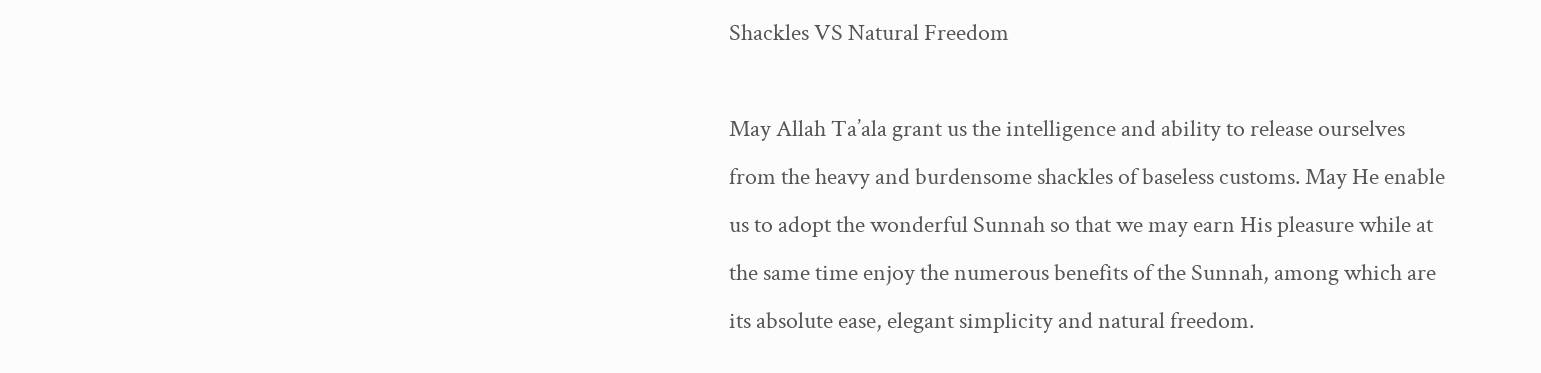Shackles VS Natural Freedom

May Allah Ta’ala grant us the intelligence and ability to release ourselves from the heavy and burdensome shackles of baseless customs. May He enable us to adopt the wonderful Sunnah so that we may earn His pleasure while at the same time enjoy the numerous benefits of the Sunnah, among which are its absolute ease, elegant simplicity and natural freedom.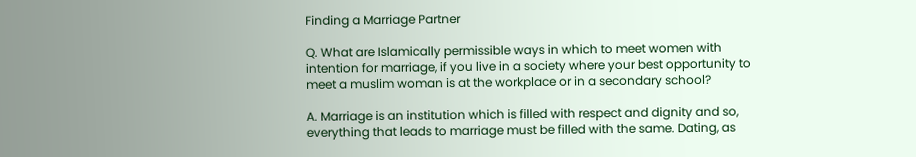Finding a Marriage Partner

Q. What are Islamically permissible ways in which to meet women with intention for marriage, if you live in a society where your best opportunity to meet a muslim woman is at the workplace or in a secondary school?

A. Marriage is an institution which is filled with respect and dignity and so, everything that leads to marriage must be filled with the same. Dating, as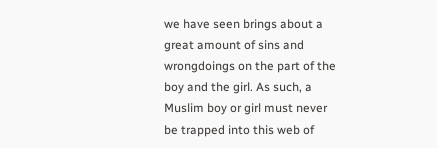we have seen brings about a great amount of sins and wrongdoings on the part of the boy and the girl. As such, a Muslim boy or girl must never be trapped into this web of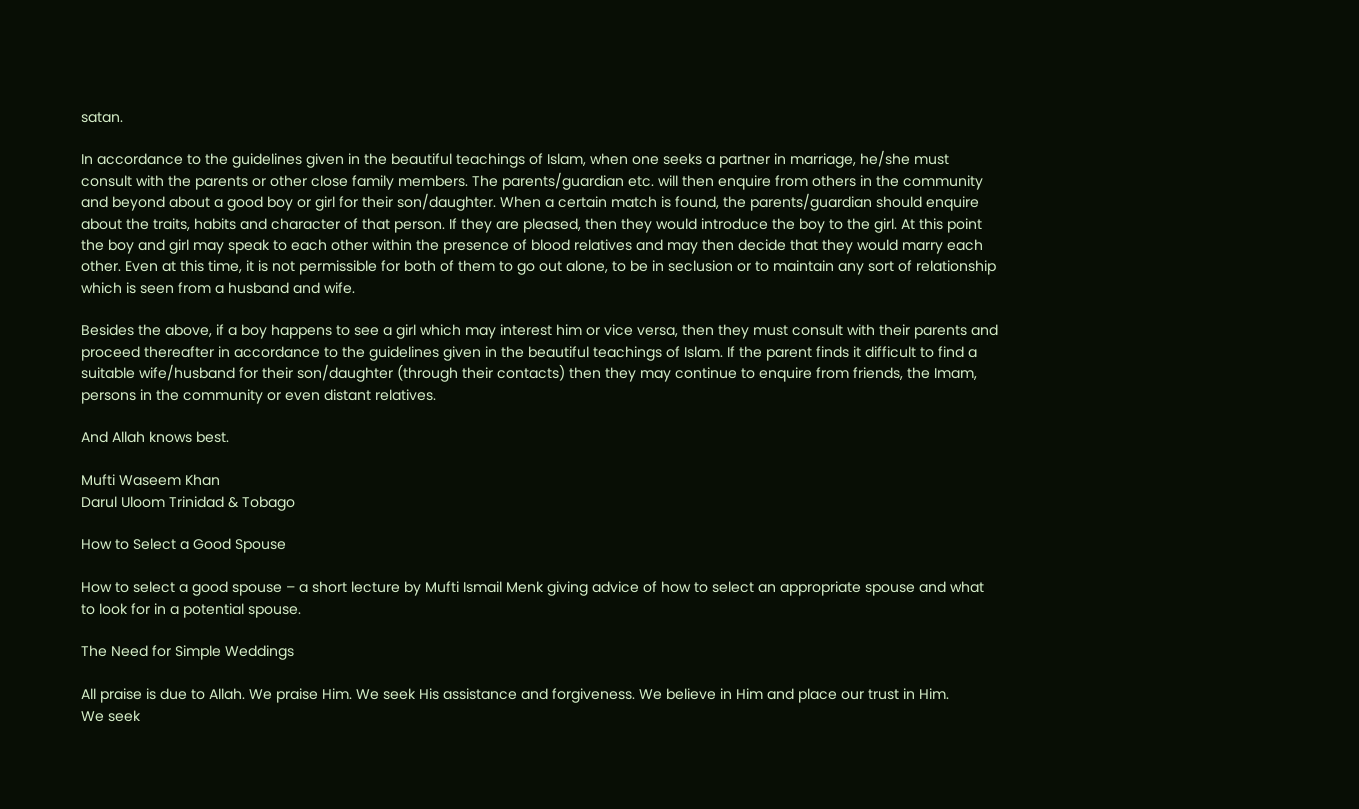satan.

In accordance to the guidelines given in the beautiful teachings of Islam, when one seeks a partner in marriage, he/she must consult with the parents or other close family members. The parents/guardian etc. will then enquire from others in the community and beyond about a good boy or girl for their son/daughter. When a certain match is found, the parents/guardian should enquire about the traits, habits and character of that person. If they are pleased, then they would introduce the boy to the girl. At this point the boy and girl may speak to each other within the presence of blood relatives and may then decide that they would marry each other. Even at this time, it is not permissible for both of them to go out alone, to be in seclusion or to maintain any sort of relationship which is seen from a husband and wife.

Besides the above, if a boy happens to see a girl which may interest him or vice versa, then they must consult with their parents and proceed thereafter in accordance to the guidelines given in the beautiful teachings of Islam. If the parent finds it difficult to find a suitable wife/husband for their son/daughter (through their contacts) then they may continue to enquire from friends, the Imam, persons in the community or even distant relatives.

And Allah knows best.

Mufti Waseem Khan
Darul Uloom Trinidad & Tobago

How to Select a Good Spouse

How to select a good spouse – a short lecture by Mufti Ismail Menk giving advice of how to select an appropriate spouse and what to look for in a potential spouse.

The Need for Simple Weddings

All praise is due to Allah. We praise Him. We seek His assistance and forgiveness. We believe in Him and place our trust in Him.
We seek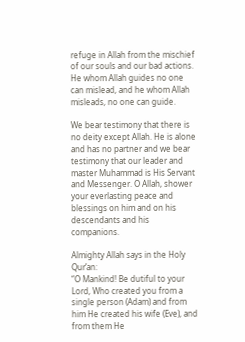refuge in Allah from the mischief of our souls and our bad actions. He whom Allah guides no one can mislead, and he whom Allah misleads, no one can guide.

We bear testimony that there is no deity except Allah. He is alone and has no partner and we bear testimony that our leader and master Muhammad is His Servant and Messenger. O Allah, shower your everlasting peace and blessings on him and on his descendants and his companions.

Almighty Allah says in the Holy Qur’an:
“O Mankind! Be dutiful to your Lord, Who created you from a single person (Adam) and from him He created his wife (Eve), and from them He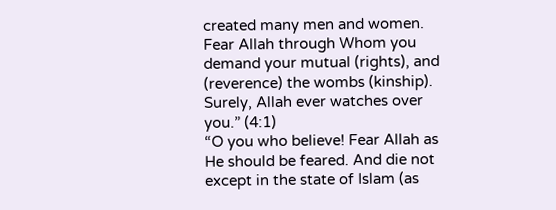created many men and women. Fear Allah through Whom you demand your mutual (rights), and (reverence) the wombs (kinship). Surely, Allah ever watches over you.” (4:1)
“O you who believe! Fear Allah as He should be feared. And die not except in the state of Islam (as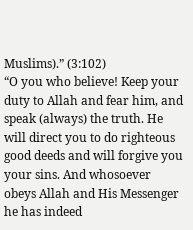Muslims).” (3:102)
“O you who believe! Keep your duty to Allah and fear him, and speak (always) the truth. He will direct you to do righteous good deeds and will forgive you your sins. And whosoever obeys Allah and His Messenger he has indeed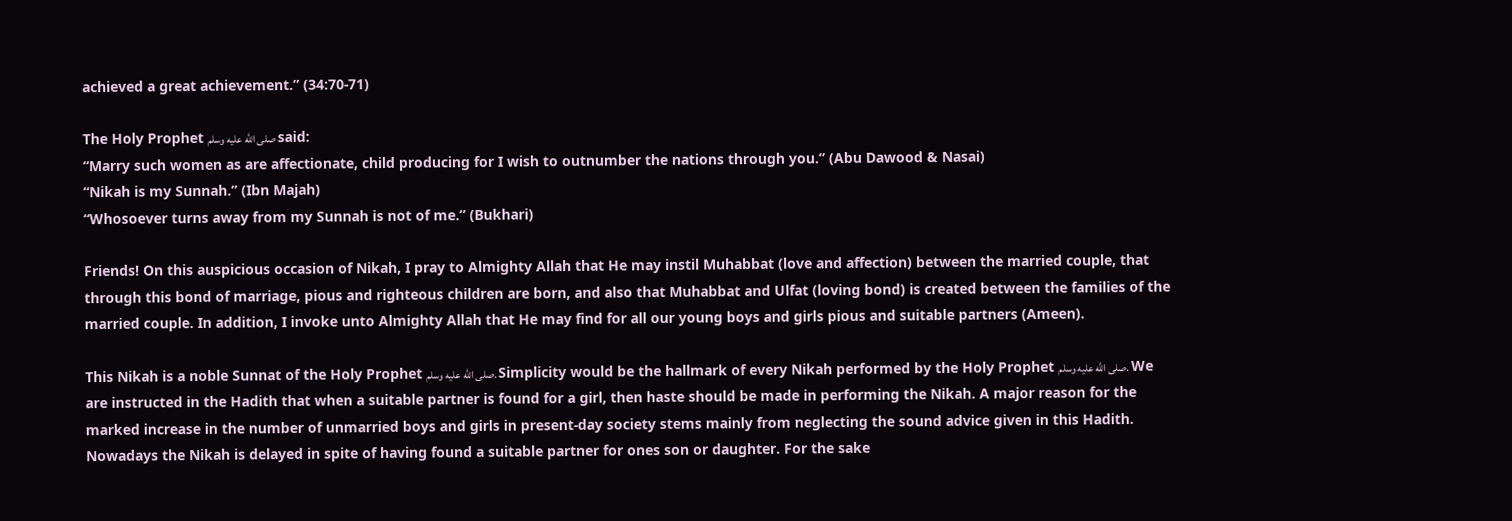achieved a great achievement.” (34:70-71)

The Holy Prophet صلى الله عليه وسلم said:
“Marry such women as are affectionate, child producing for I wish to outnumber the nations through you.” (Abu Dawood & Nasai)
“Nikah is my Sunnah.” (Ibn Majah)
“Whosoever turns away from my Sunnah is not of me.” (Bukhari)

Friends! On this auspicious occasion of Nikah, I pray to Almighty Allah that He may instil Muhabbat (love and affection) between the married couple, that through this bond of marriage, pious and righteous children are born, and also that Muhabbat and Ulfat (loving bond) is created between the families of the married couple. In addition, I invoke unto Almighty Allah that He may find for all our young boys and girls pious and suitable partners (Ameen).

This Nikah is a noble Sunnat of the Holy Prophet صلى الله عليه وسلم. Simplicity would be the hallmark of every Nikah performed by the Holy Prophet صلى الله عليه وسلم. We are instructed in the Hadith that when a suitable partner is found for a girl, then haste should be made in performing the Nikah. A major reason for the marked increase in the number of unmarried boys and girls in present-day society stems mainly from neglecting the sound advice given in this Hadith. Nowadays the Nikah is delayed in spite of having found a suitable partner for ones son or daughter. For the sake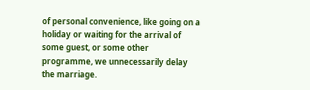of personal convenience, like going on a holiday or waiting for the arrival of some guest, or some other programme, we unnecessarily delay the marriage.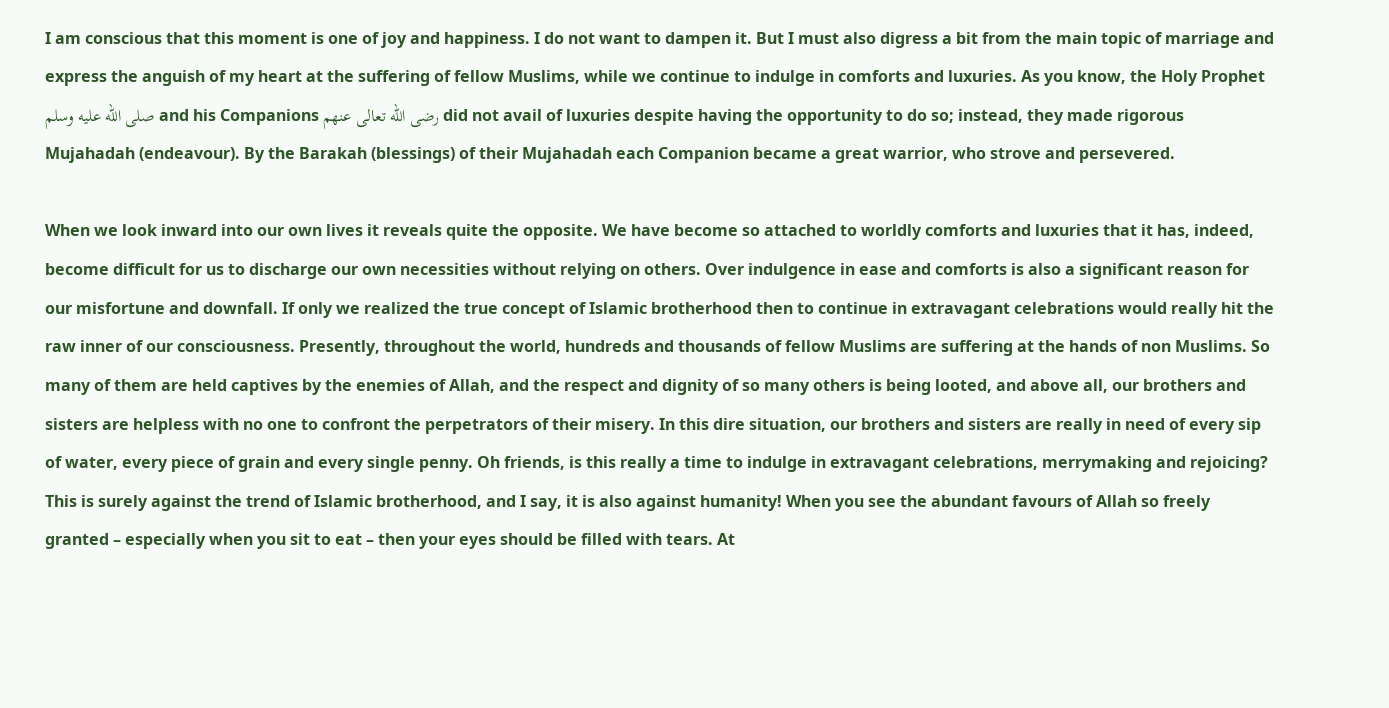I am conscious that this moment is one of joy and happiness. I do not want to dampen it. But I must also digress a bit from the main topic of marriage and express the anguish of my heart at the suffering of fellow Muslims, while we continue to indulge in comforts and luxuries. As you know, the Holy Prophet صلى الله عليه وسلم and his Companions رضى الله تعالى عنهم did not avail of luxuries despite having the opportunity to do so; instead, they made rigorous Mujahadah (endeavour). By the Barakah (blessings) of their Mujahadah each Companion became a great warrior, who strove and persevered.

When we look inward into our own lives it reveals quite the opposite. We have become so attached to worldly comforts and luxuries that it has, indeed, become difficult for us to discharge our own necessities without relying on others. Over indulgence in ease and comforts is also a significant reason for our misfortune and downfall. If only we realized the true concept of Islamic brotherhood then to continue in extravagant celebrations would really hit the raw inner of our consciousness. Presently, throughout the world, hundreds and thousands of fellow Muslims are suffering at the hands of non Muslims. So many of them are held captives by the enemies of Allah, and the respect and dignity of so many others is being looted, and above all, our brothers and sisters are helpless with no one to confront the perpetrators of their misery. In this dire situation, our brothers and sisters are really in need of every sip of water, every piece of grain and every single penny. Oh friends, is this really a time to indulge in extravagant celebrations, merrymaking and rejoicing? This is surely against the trend of Islamic brotherhood, and I say, it is also against humanity! When you see the abundant favours of Allah so freely granted – especially when you sit to eat – then your eyes should be filled with tears. At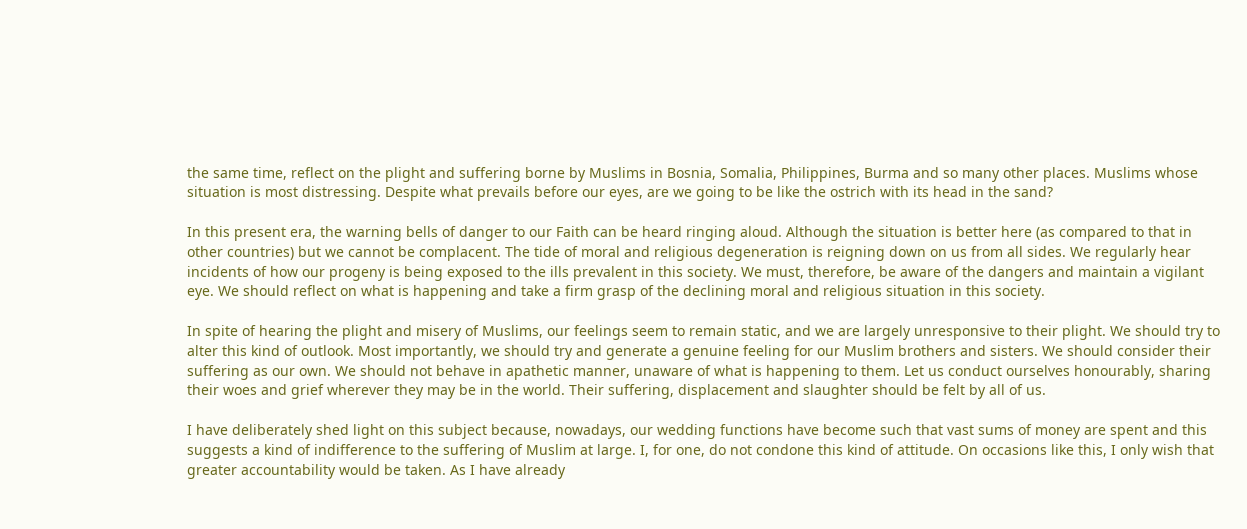the same time, reflect on the plight and suffering borne by Muslims in Bosnia, Somalia, Philippines, Burma and so many other places. Muslims whose situation is most distressing. Despite what prevails before our eyes, are we going to be like the ostrich with its head in the sand?

In this present era, the warning bells of danger to our Faith can be heard ringing aloud. Although the situation is better here (as compared to that in other countries) but we cannot be complacent. The tide of moral and religious degeneration is reigning down on us from all sides. We regularly hear incidents of how our progeny is being exposed to the ills prevalent in this society. We must, therefore, be aware of the dangers and maintain a vigilant eye. We should reflect on what is happening and take a firm grasp of the declining moral and religious situation in this society.

In spite of hearing the plight and misery of Muslims, our feelings seem to remain static, and we are largely unresponsive to their plight. We should try to alter this kind of outlook. Most importantly, we should try and generate a genuine feeling for our Muslim brothers and sisters. We should consider their suffering as our own. We should not behave in apathetic manner, unaware of what is happening to them. Let us conduct ourselves honourably, sharing their woes and grief wherever they may be in the world. Their suffering, displacement and slaughter should be felt by all of us.

I have deliberately shed light on this subject because, nowadays, our wedding functions have become such that vast sums of money are spent and this suggests a kind of indifference to the suffering of Muslim at large. I, for one, do not condone this kind of attitude. On occasions like this, I only wish that greater accountability would be taken. As I have already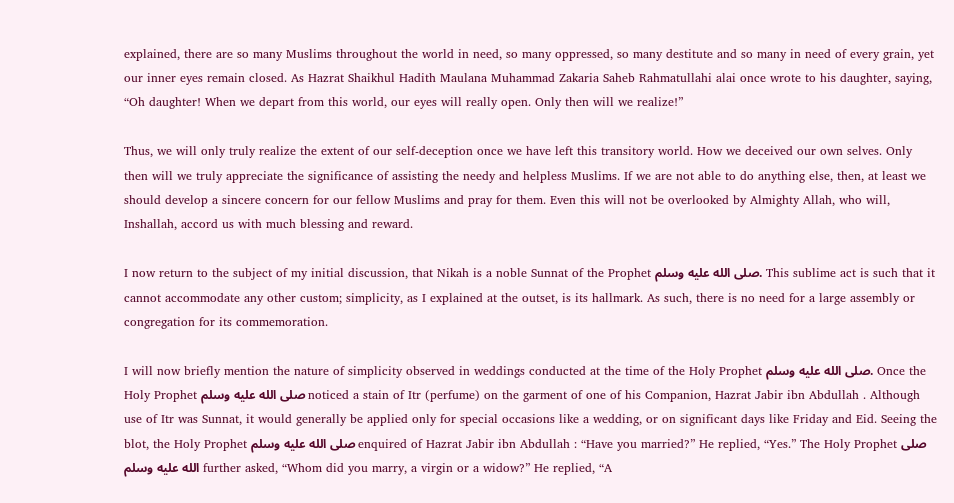explained, there are so many Muslims throughout the world in need, so many oppressed, so many destitute and so many in need of every grain, yet our inner eyes remain closed. As Hazrat Shaikhul Hadith Maulana Muhammad Zakaria Saheb Rahmatullahi alai once wrote to his daughter, saying, “Oh daughter! When we depart from this world, our eyes will really open. Only then will we realize!”

Thus, we will only truly realize the extent of our self-deception once we have left this transitory world. How we deceived our own selves. Only then will we truly appreciate the significance of assisting the needy and helpless Muslims. If we are not able to do anything else, then, at least we should develop a sincere concern for our fellow Muslims and pray for them. Even this will not be overlooked by Almighty Allah, who will, Inshallah, accord us with much blessing and reward.

I now return to the subject of my initial discussion, that Nikah is a noble Sunnat of the Prophet صلى الله عليه وسلم. This sublime act is such that it cannot accommodate any other custom; simplicity, as I explained at the outset, is its hallmark. As such, there is no need for a large assembly or congregation for its commemoration.

I will now briefly mention the nature of simplicity observed in weddings conducted at the time of the Holy Prophet صلى الله عليه وسلم. Once the Holy Prophet صلى الله عليه وسلم noticed a stain of Itr (perfume) on the garment of one of his Companion, Hazrat Jabir ibn Abdullah . Although use of Itr was Sunnat, it would generally be applied only for special occasions like a wedding, or on significant days like Friday and Eid. Seeing the blot, the Holy Prophet صلى الله عليه وسلم enquired of Hazrat Jabir ibn Abdullah : “Have you married?” He replied, “Yes.” The Holy Prophet صلى الله عليه وسلم further asked, “Whom did you marry, a virgin or a widow?” He replied, “A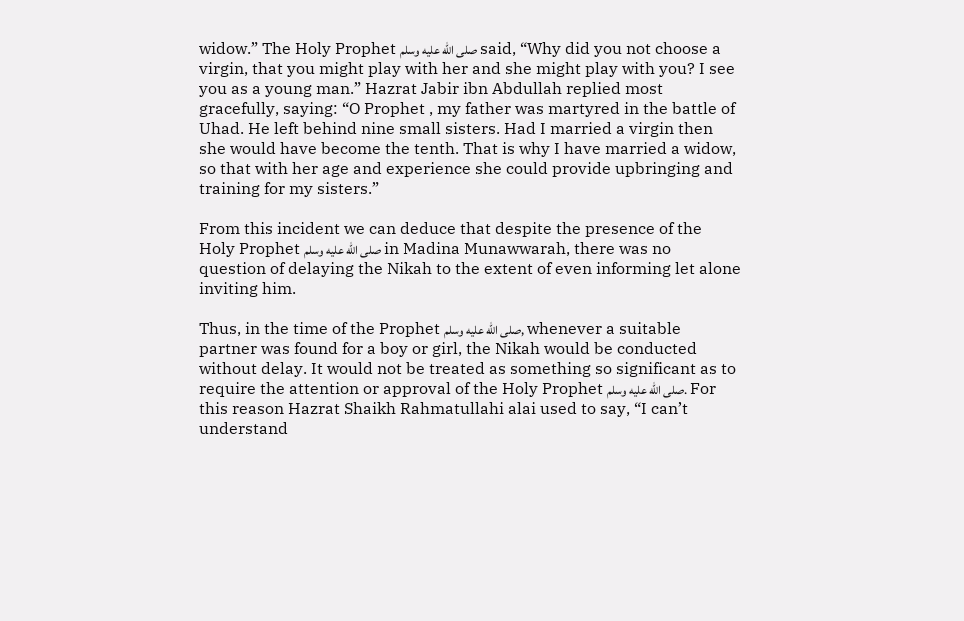widow.” The Holy Prophet صلى الله عليه وسلم said, “Why did you not choose a virgin, that you might play with her and she might play with you? I see you as a young man.” Hazrat Jabir ibn Abdullah replied most gracefully, saying: “O Prophet , my father was martyred in the battle of Uhad. He left behind nine small sisters. Had I married a virgin then she would have become the tenth. That is why I have married a widow, so that with her age and experience she could provide upbringing and training for my sisters.”

From this incident we can deduce that despite the presence of the Holy Prophet صلى الله عليه وسلم in Madina Munawwarah, there was no question of delaying the Nikah to the extent of even informing let alone inviting him.

Thus, in the time of the Prophet صلى الله عليه وسلم, whenever a suitable partner was found for a boy or girl, the Nikah would be conducted without delay. It would not be treated as something so significant as to require the attention or approval of the Holy Prophet صلى الله عليه وسلم. For this reason Hazrat Shaikh Rahmatullahi alai used to say, “I can’t understand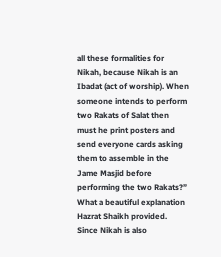all these formalities for Nikah, because Nikah is an Ibadat (act of worship). When someone intends to perform two Rakats of Salat then must he print posters and send everyone cards asking them to assemble in the Jame Masjid before performing the two Rakats?” What a beautiful explanation Hazrat Shaikh provided. Since Nikah is also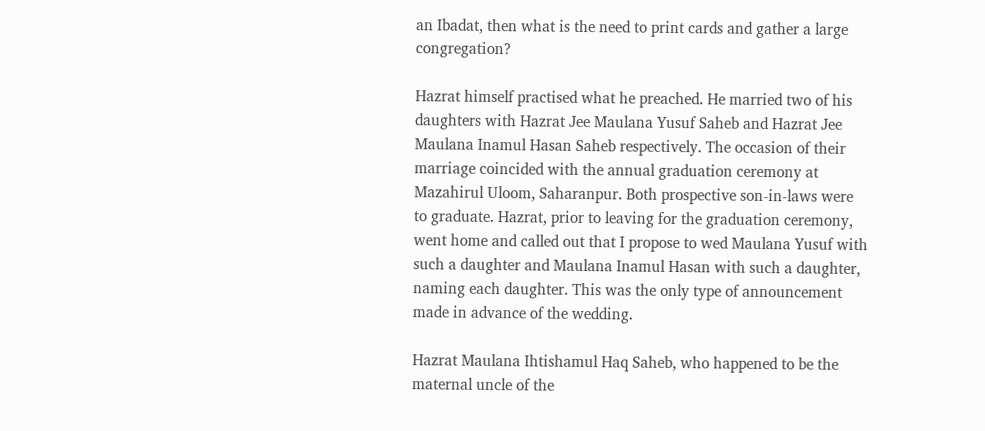an Ibadat, then what is the need to print cards and gather a large congregation?

Hazrat himself practised what he preached. He married two of his daughters with Hazrat Jee Maulana Yusuf Saheb and Hazrat Jee Maulana Inamul Hasan Saheb respectively. The occasion of their marriage coincided with the annual graduation ceremony at Mazahirul Uloom, Saharanpur. Both prospective son-in-laws were to graduate. Hazrat, prior to leaving for the graduation ceremony, went home and called out that I propose to wed Maulana Yusuf with such a daughter and Maulana Inamul Hasan with such a daughter, naming each daughter. This was the only type of announcement made in advance of the wedding.

Hazrat Maulana Ihtishamul Haq Saheb, who happened to be the maternal uncle of the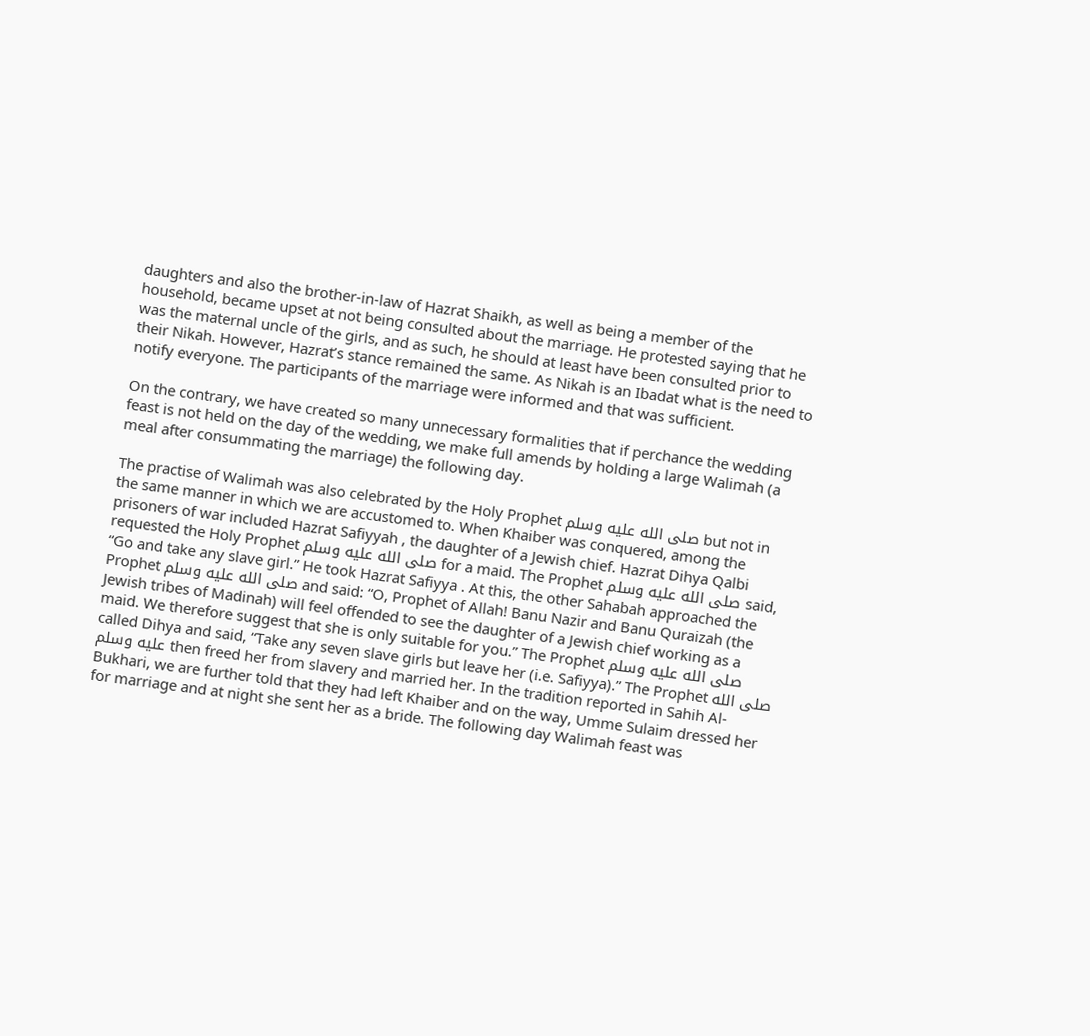daughters and also the brother-in-law of Hazrat Shaikh, as well as being a member of the household, became upset at not being consulted about the marriage. He protested saying that he was the maternal uncle of the girls, and as such, he should at least have been consulted prior to their Nikah. However, Hazrat’s stance remained the same. As Nikah is an Ibadat what is the need to notify everyone. The participants of the marriage were informed and that was sufficient.

On the contrary, we have created so many unnecessary formalities that if perchance the wedding feast is not held on the day of the wedding, we make full amends by holding a large Walimah (a meal after consummating the marriage) the following day.

The practise of Walimah was also celebrated by the Holy Prophet صلى الله عليه وسلم but not in the same manner in which we are accustomed to. When Khaiber was conquered, among the prisoners of war included Hazrat Safiyyah , the daughter of a Jewish chief. Hazrat Dihya Qalbi requested the Holy Prophet صلى الله عليه وسلم for a maid. The Prophet صلى الله عليه وسلم said, “Go and take any slave girl.” He took Hazrat Safiyya . At this, the other Sahabah approached the Prophet صلى الله عليه وسلم and said: “O, Prophet of Allah! Banu Nazir and Banu Quraizah (the Jewish tribes of Madinah) will feel offended to see the daughter of a Jewish chief working as a maid. We therefore suggest that she is only suitable for you.” The Prophet صلى الله عليه وسلم called Dihya and said, “Take any seven slave girls but leave her (i.e. Safiyya).” The Prophet صلى الله عليه وسلم then freed her from slavery and married her. In the tradition reported in Sahih Al-Bukhari, we are further told that they had left Khaiber and on the way, Umme Sulaim dressed her for marriage and at night she sent her as a bride. The following day Walimah feast was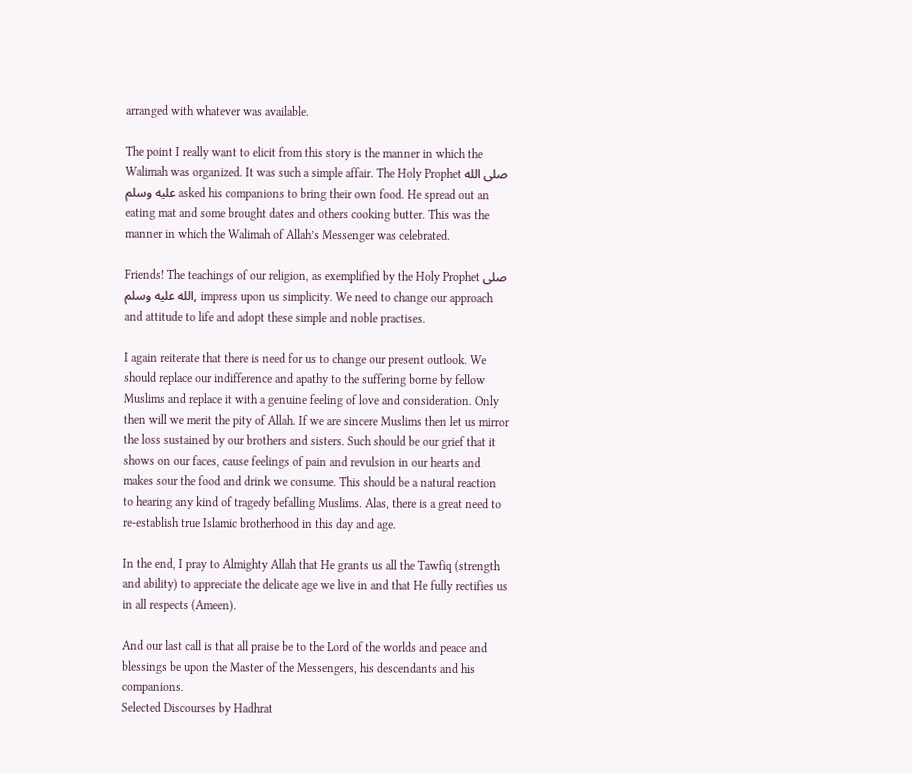arranged with whatever was available.

The point I really want to elicit from this story is the manner in which the Walimah was organized. It was such a simple affair. The Holy Prophet صلى الله عليه وسلم asked his companions to bring their own food. He spread out an eating mat and some brought dates and others cooking butter. This was the manner in which the Walimah of Allah’s Messenger was celebrated.

Friends! The teachings of our religion, as exemplified by the Holy Prophet صلى الله عليه وسلم, impress upon us simplicity. We need to change our approach and attitude to life and adopt these simple and noble practises.

I again reiterate that there is need for us to change our present outlook. We should replace our indifference and apathy to the suffering borne by fellow Muslims and replace it with a genuine feeling of love and consideration. Only then will we merit the pity of Allah. If we are sincere Muslims then let us mirror the loss sustained by our brothers and sisters. Such should be our grief that it shows on our faces, cause feelings of pain and revulsion in our hearts and makes sour the food and drink we consume. This should be a natural reaction to hearing any kind of tragedy befalling Muslims. Alas, there is a great need to re-establish true Islamic brotherhood in this day and age.

In the end, I pray to Almighty Allah that He grants us all the Tawfiq (strength and ability) to appreciate the delicate age we live in and that He fully rectifies us in all respects (Ameen).

And our last call is that all praise be to the Lord of the worlds and peace and blessings be upon the Master of the Messengers, his descendants and his companions.
Selected Discourses by Hadhrat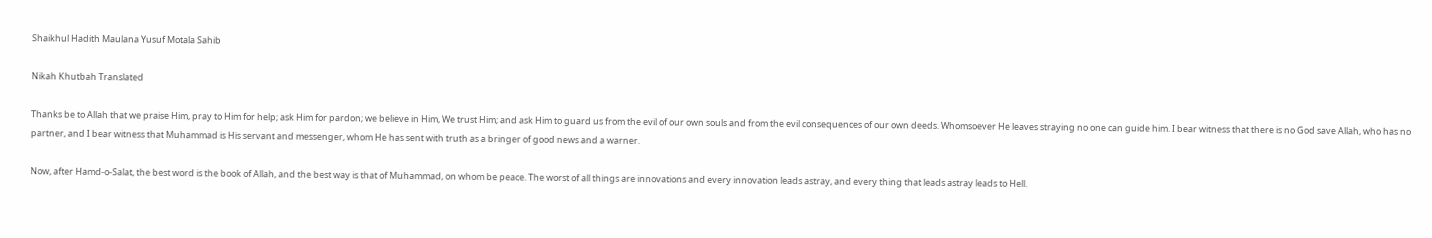Shaikhul Hadith Maulana Yusuf Motala Sahib

Nikah Khutbah Translated

Thanks be to Allah that we praise Him, pray to Him for help; ask Him for pardon; we believe in Him, We trust Him; and ask Him to guard us from the evil of our own souls and from the evil consequences of our own deeds. Whomsoever He leaves straying no one can guide him. I bear witness that there is no God save Allah, who has no partner, and I bear witness that Muhammad is His servant and messenger, whom He has sent with truth as a bringer of good news and a warner.

Now, after Hamd-o-Salat, the best word is the book of Allah, and the best way is that of Muhammad, on whom be peace. The worst of all things are innovations and every innovation leads astray, and every thing that leads astray leads to Hell.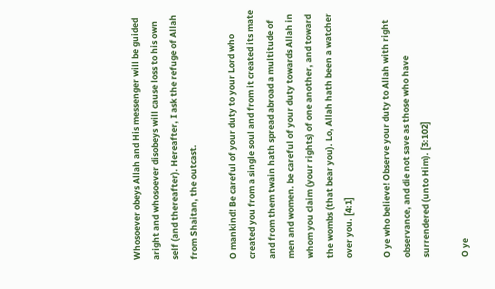Whosoever obeys Allah and His messenger will be guided aright and whosoever disobeys will cause loss to his own self (and thereafter). Hereafter, I ask the refuge of Allah from Shaitan, the outcast.

O mankind! Be careful of your duty to your Lord who created you from a single soul and from it created its mate and from them twain hath spread abroad a multitude of men and women. be careful of your duty towards Allah in whom you claim (your rights) of one another, and toward the wombs (that bear you). Lo, Allah hath been a watcher over you. [4:1]

O ye who believe! Observe your duty to Allah with right observance, and die not save as those who have surrendered (unto Him). [3:102]

O ye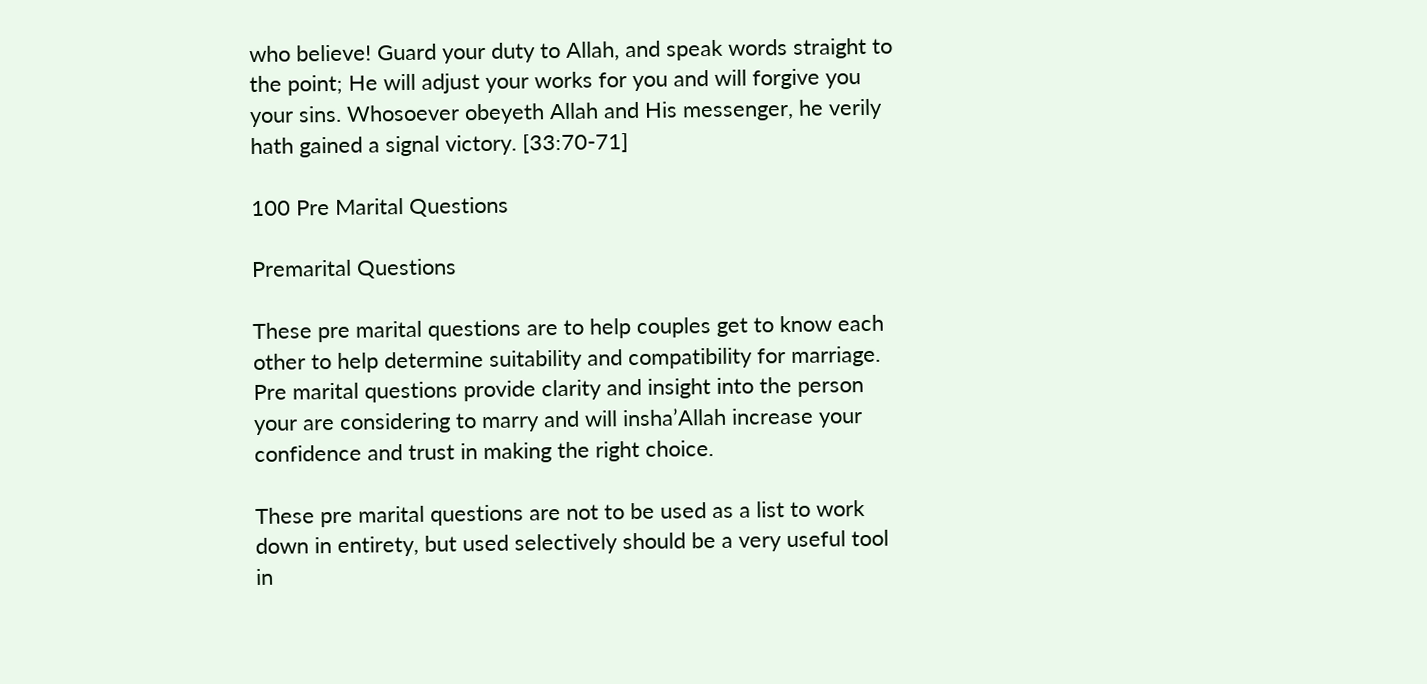who believe! Guard your duty to Allah, and speak words straight to the point; He will adjust your works for you and will forgive you your sins. Whosoever obeyeth Allah and His messenger, he verily hath gained a signal victory. [33:70-71]

100 Pre Marital Questions

Premarital Questions

These pre marital questions are to help couples get to know each other to help determine suitability and compatibility for marriage.  Pre marital questions provide clarity and insight into the person your are considering to marry and will insha’Allah increase your confidence and trust in making the right choice.

These pre marital questions are not to be used as a list to work down in entirety, but used selectively should be a very useful tool in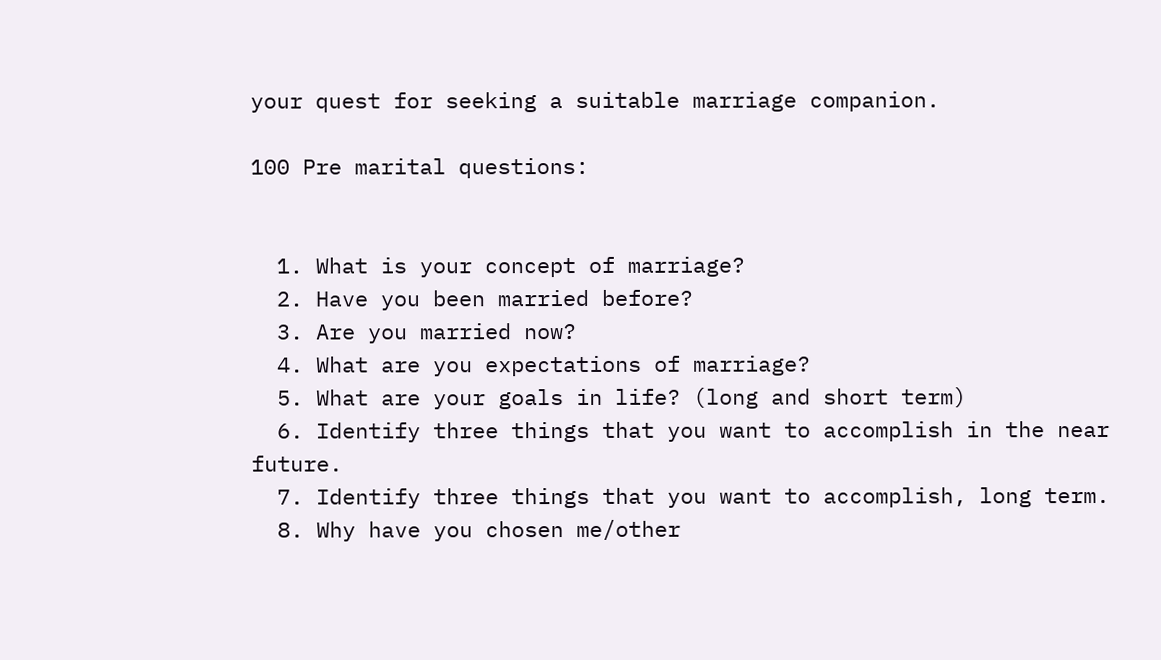your quest for seeking a suitable marriage companion.

100 Pre marital questions:


  1. What is your concept of marriage?
  2. Have you been married before?
  3. Are you married now?
  4. What are you expectations of marriage?
  5. What are your goals in life? (long and short term)
  6. Identify three things that you want to accomplish in the near future.
  7. Identify three things that you want to accomplish, long term.
  8. Why have you chosen me/other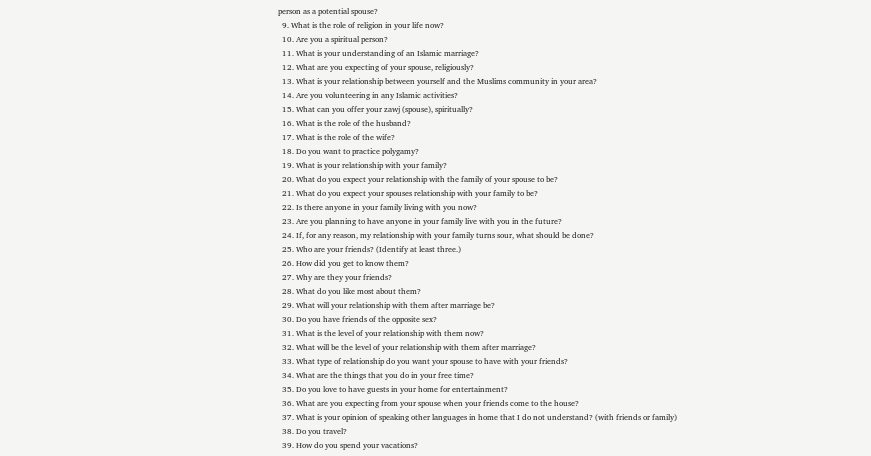person as a potential spouse?
  9. What is the role of religion in your life now?
  10. Are you a spiritual person?
  11. What is your understanding of an Islamic marriage?
  12. What are you expecting of your spouse, religiously?
  13. What is your relationship between yourself and the Muslims community in your area?
  14. Are you volunteering in any Islamic activities?
  15. What can you offer your zawj (spouse), spiritually?
  16. What is the role of the husband?
  17. What is the role of the wife?
  18. Do you want to practice polygamy?
  19. What is your relationship with your family?
  20. What do you expect your relationship with the family of your spouse to be?
  21. What do you expect your spouses relationship with your family to be?
  22. Is there anyone in your family living with you now?
  23. Are you planning to have anyone in your family live with you in the future?
  24. If, for any reason, my relationship with your family turns sour, what should be done?
  25. Who are your friends? (Identify at least three.)
  26. How did you get to know them?
  27. Why are they your friends?
  28. What do you like most about them?
  29. What will your relationship with them after marriage be?
  30. Do you have friends of the opposite sex?
  31. What is the level of your relationship with them now?
  32. What will be the level of your relationship with them after marriage?
  33. What type of relationship do you want your spouse to have with your friends?
  34. What are the things that you do in your free time?
  35. Do you love to have guests in your home for entertainment?
  36. What are you expecting from your spouse when your friends come to the house?
  37. What is your opinion of speaking other languages in home that I do not understand? (with friends or family)
  38. Do you travel?
  39. How do you spend your vacations?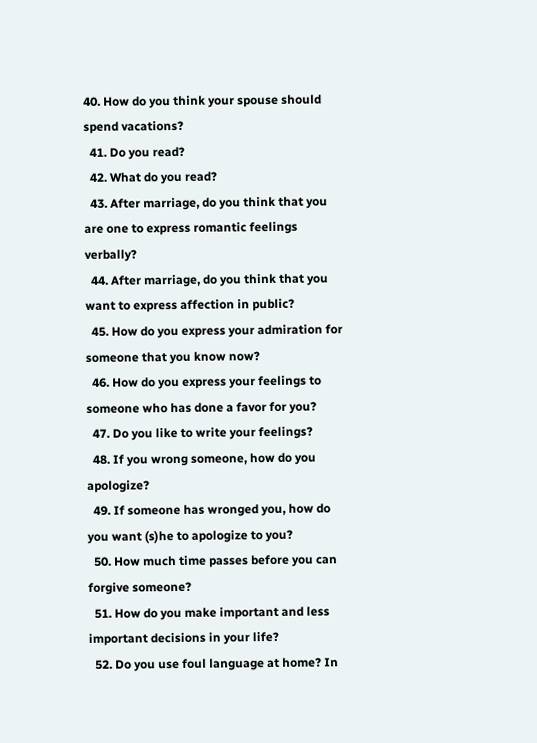40. How do you think your spouse should spend vacations?
  41. Do you read?
  42. What do you read?
  43. After marriage, do you think that you are one to express romantic feelings verbally?
  44. After marriage, do you think that you want to express affection in public?
  45. How do you express your admiration for someone that you know now?
  46. How do you express your feelings to someone who has done a favor for you?
  47. Do you like to write your feelings?
  48. If you wrong someone, how do you apologize?
  49. If someone has wronged you, how do you want (s)he to apologize to you?
  50. How much time passes before you can forgive someone?
  51. How do you make important and less important decisions in your life?
  52. Do you use foul language at home? In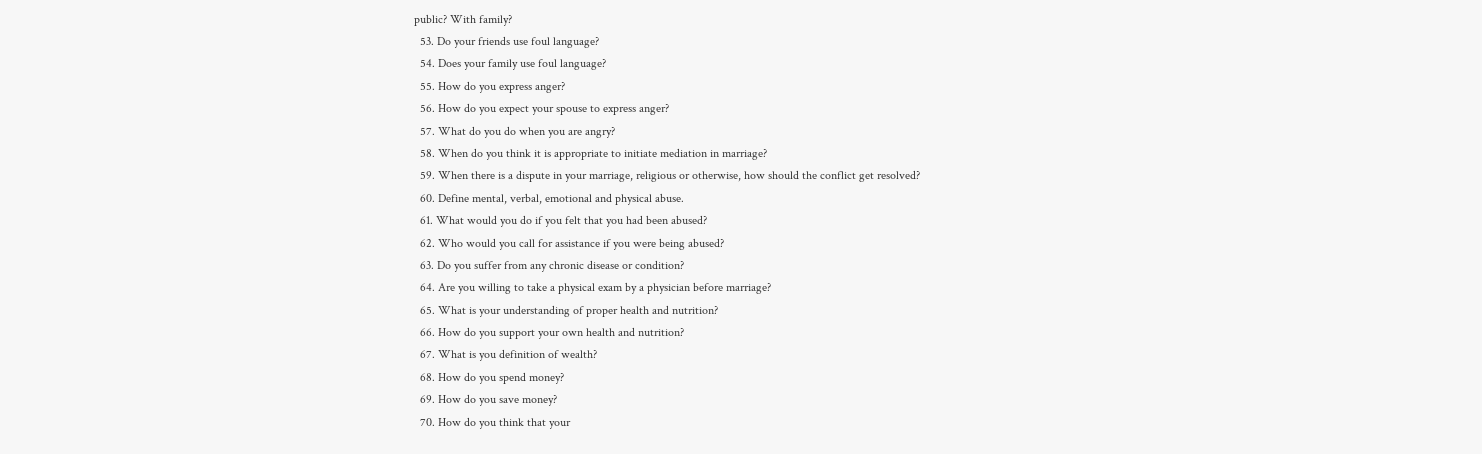public? With family?
  53. Do your friends use foul language?
  54. Does your family use foul language?
  55. How do you express anger?
  56. How do you expect your spouse to express anger?
  57. What do you do when you are angry?
  58. When do you think it is appropriate to initiate mediation in marriage?
  59. When there is a dispute in your marriage, religious or otherwise, how should the conflict get resolved?
  60. Define mental, verbal, emotional and physical abuse.
  61. What would you do if you felt that you had been abused?
  62. Who would you call for assistance if you were being abused?
  63. Do you suffer from any chronic disease or condition?
  64. Are you willing to take a physical exam by a physician before marriage?
  65. What is your understanding of proper health and nutrition?
  66. How do you support your own health and nutrition?
  67. What is you definition of wealth?
  68. How do you spend money?
  69. How do you save money?
  70. How do you think that your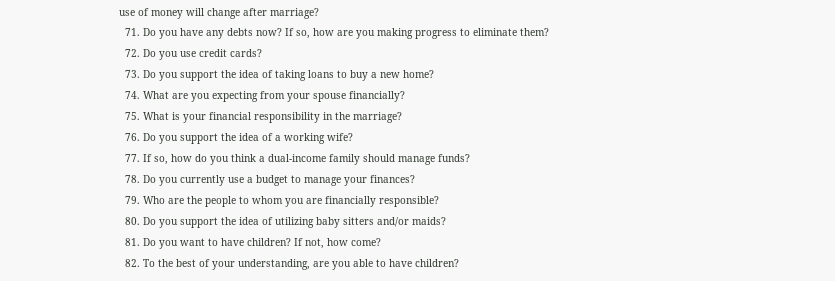use of money will change after marriage?
  71. Do you have any debts now? If so, how are you making progress to eliminate them?
  72. Do you use credit cards?
  73. Do you support the idea of taking loans to buy a new home?
  74. What are you expecting from your spouse financially?
  75. What is your financial responsibility in the marriage?
  76. Do you support the idea of a working wife?
  77. If so, how do you think a dual-income family should manage funds?
  78. Do you currently use a budget to manage your finances?
  79. Who are the people to whom you are financially responsible?
  80. Do you support the idea of utilizing baby sitters and/or maids?
  81. Do you want to have children? If not, how come?
  82. To the best of your understanding, are you able to have children?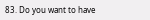83. Do you want to have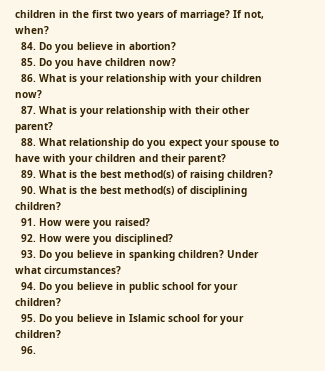children in the first two years of marriage? If not, when?
  84. Do you believe in abortion?
  85. Do you have children now?
  86. What is your relationship with your children now?
  87. What is your relationship with their other parent?
  88. What relationship do you expect your spouse to have with your children and their parent?
  89. What is the best method(s) of raising children?
  90. What is the best method(s) of disciplining children?
  91. How were you raised?
  92. How were you disciplined?
  93. Do you believe in spanking children? Under what circumstances?
  94. Do you believe in public school for your children?
  95. Do you believe in Islamic school for your children?
  96.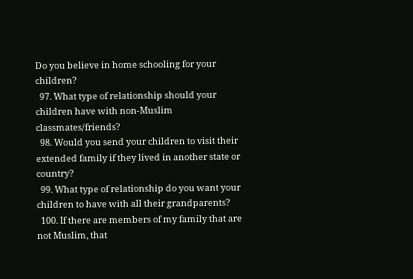Do you believe in home schooling for your children?
  97. What type of relationship should your children have with non-Muslim classmates/friends?
  98. Would you send your children to visit their extended family if they lived in another state or country?
  99. What type of relationship do you want your children to have with all their grandparents?
  100. If there are members of my family that are not Muslim, that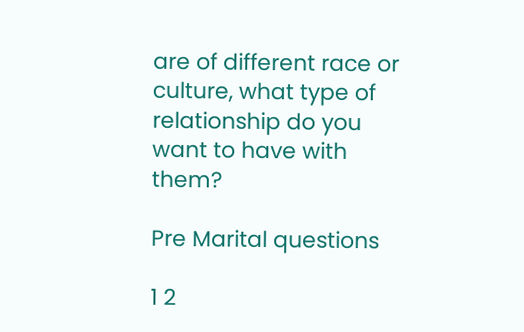are of different race or culture, what type of relationship do you want to have with them?

Pre Marital questions

1 2